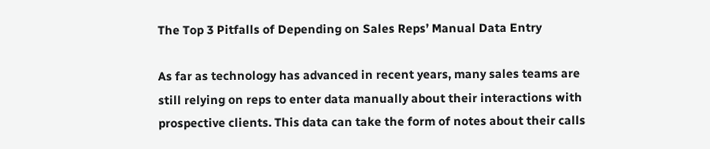The Top 3 Pitfalls of Depending on Sales Reps’ Manual Data Entry

As far as technology has advanced in recent years, many sales teams are still relying on reps to enter data manually about their interactions with prospective clients. This data can take the form of notes about their calls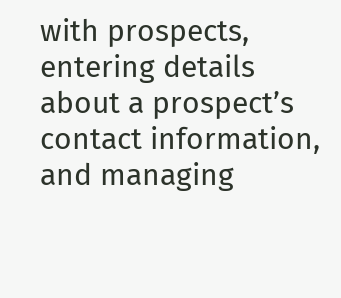with prospects, entering details about a prospect’s contact information, and managing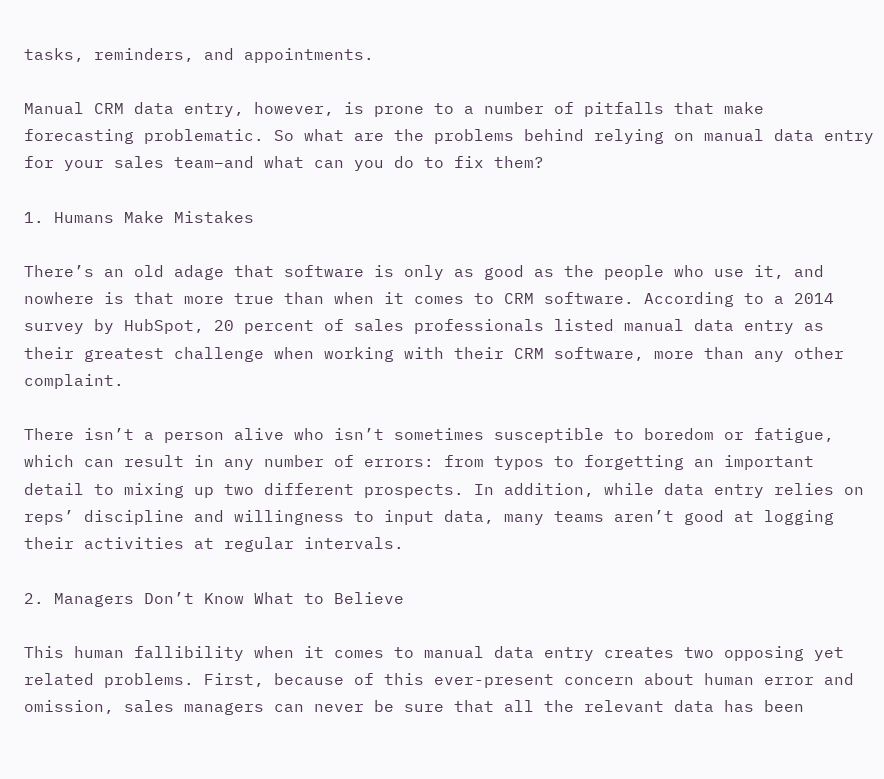tasks, reminders, and appointments.

Manual CRM data entry, however, is prone to a number of pitfalls that make forecasting problematic. So what are the problems behind relying on manual data entry for your sales team–and what can you do to fix them?

1. Humans Make Mistakes

There’s an old adage that software is only as good as the people who use it, and nowhere is that more true than when it comes to CRM software. According to a 2014 survey by HubSpot, 20 percent of sales professionals listed manual data entry as their greatest challenge when working with their CRM software, more than any other complaint.

There isn’t a person alive who isn’t sometimes susceptible to boredom or fatigue, which can result in any number of errors: from typos to forgetting an important detail to mixing up two different prospects. In addition, while data entry relies on reps’ discipline and willingness to input data, many teams aren’t good at logging their activities at regular intervals.

2. Managers Don’t Know What to Believe

This human fallibility when it comes to manual data entry creates two opposing yet related problems. First, because of this ever-present concern about human error and omission, sales managers can never be sure that all the relevant data has been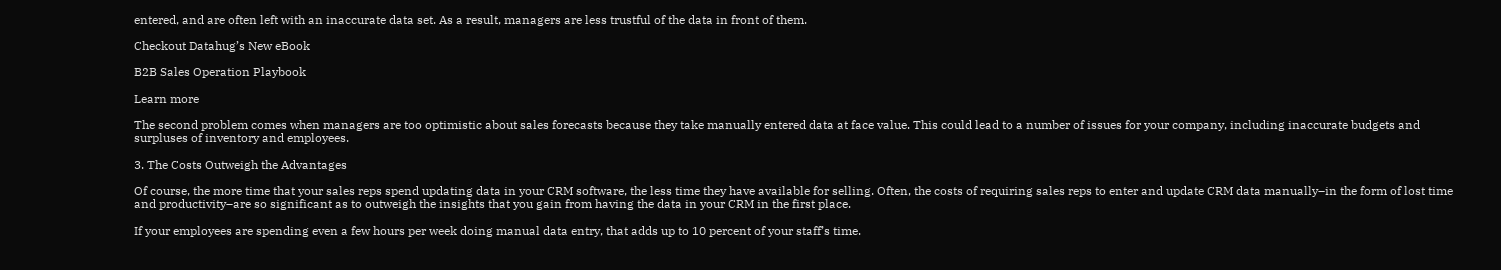entered, and are often left with an inaccurate data set. As a result, managers are less trustful of the data in front of them.

Checkout Datahug’s New eBook

B2B Sales Operation Playbook

Learn more

The second problem comes when managers are too optimistic about sales forecasts because they take manually entered data at face value. This could lead to a number of issues for your company, including inaccurate budgets and surpluses of inventory and employees.

3. The Costs Outweigh the Advantages

Of course, the more time that your sales reps spend updating data in your CRM software, the less time they have available for selling. Often, the costs of requiring sales reps to enter and update CRM data manually–in the form of lost time and productivity–are so significant as to outweigh the insights that you gain from having the data in your CRM in the first place.

If your employees are spending even a few hours per week doing manual data entry, that adds up to 10 percent of your staff’s time.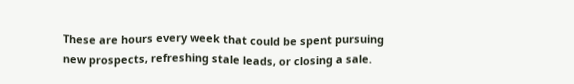These are hours every week that could be spent pursuing new prospects, refreshing stale leads, or closing a sale.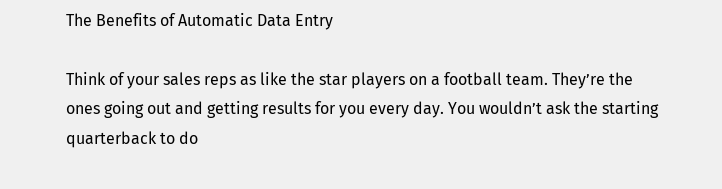The Benefits of Automatic Data Entry

Think of your sales reps as like the star players on a football team. They’re the ones going out and getting results for you every day. You wouldn’t ask the starting quarterback to do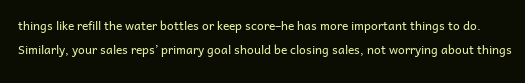things like refill the water bottles or keep score–he has more important things to do. Similarly, your sales reps’ primary goal should be closing sales, not worrying about things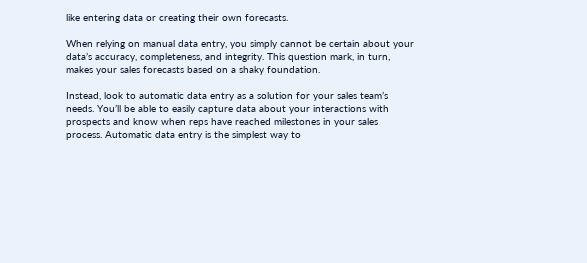like entering data or creating their own forecasts.

When relying on manual data entry, you simply cannot be certain about your data’s accuracy, completeness, and integrity. This question mark, in turn, makes your sales forecasts based on a shaky foundation.

Instead, look to automatic data entry as a solution for your sales team’s needs. You’ll be able to easily capture data about your interactions with prospects and know when reps have reached milestones in your sales process. Automatic data entry is the simplest way to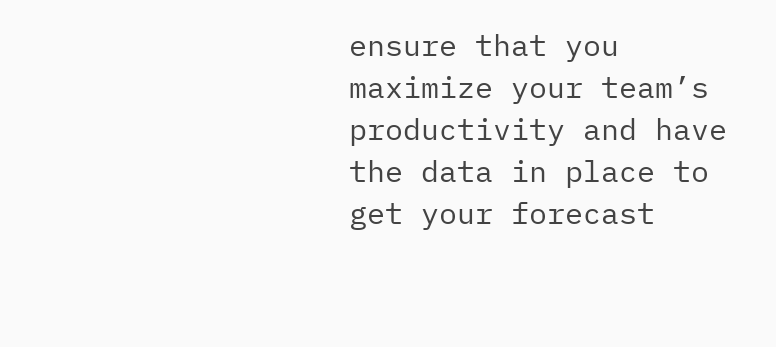ensure that you maximize your team’s productivity and have the data in place to get your forecast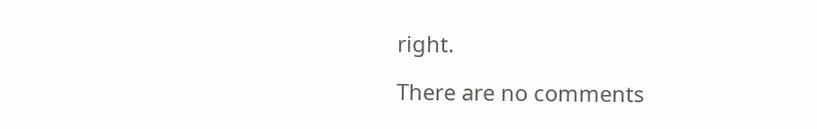right.

There are no comments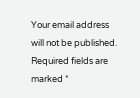Your email address will not be published. Required fields are marked *